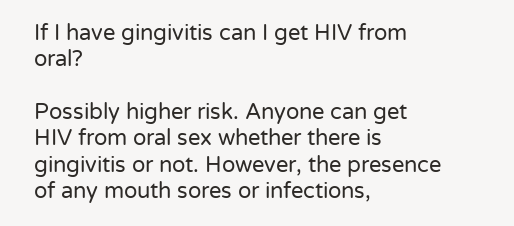If I have gingivitis can I get HIV from oral?

Possibly higher risk. Anyone can get HIV from oral sex whether there is gingivitis or not. However, the presence of any mouth sores or infections,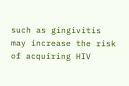such as gingivitis may increase the risk of acquiring HIV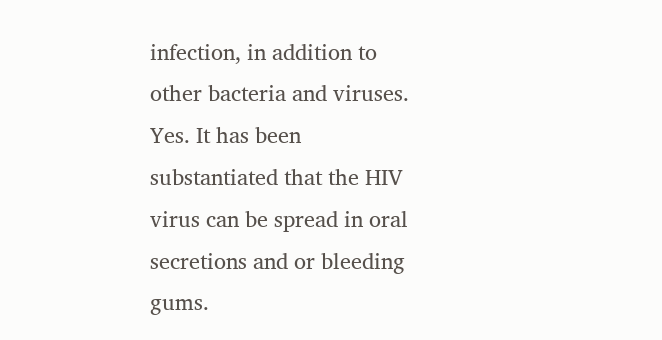infection, in addition to other bacteria and viruses.
Yes. It has been substantiated that the HIV virus can be spread in oral secretions and or bleeding gums.